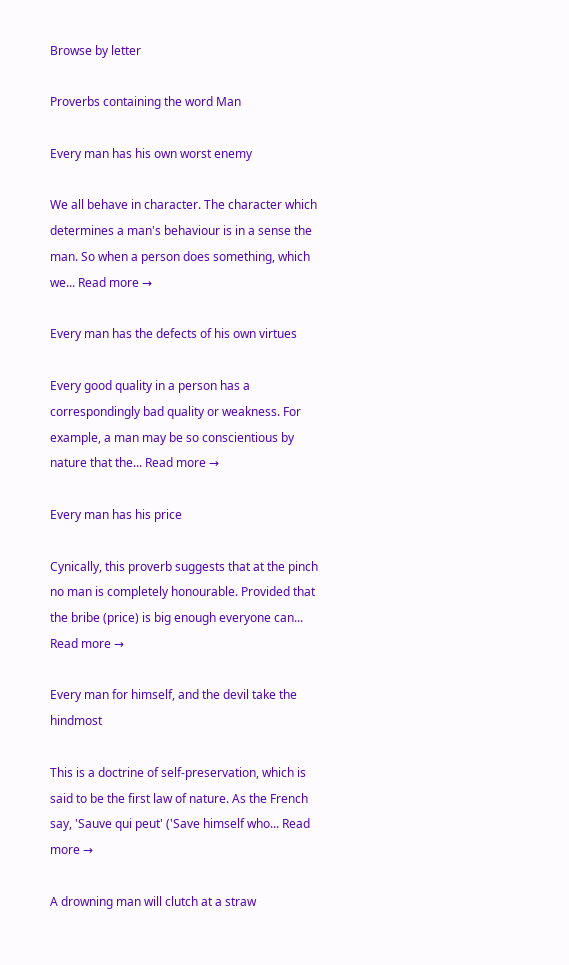Browse by letter

Proverbs containing the word Man

Every man has his own worst enemy

We all behave in character. The character which determines a man's behaviour is in a sense the man. So when a person does something, which we... Read more →

Every man has the defects of his own virtues

Every good quality in a person has a correspondingly bad quality or weakness. For example, a man may be so conscientious by nature that the... Read more →

Every man has his price

Cynically, this proverb suggests that at the pinch no man is completely honourable. Provided that the bribe (price) is big enough everyone can... Read more →

Every man for himself, and the devil take the hindmost

This is a doctrine of self-preservation, which is said to be the first law of nature. As the French say, 'Sauve qui peut' ('Save himself who... Read more →

A drowning man will clutch at a straw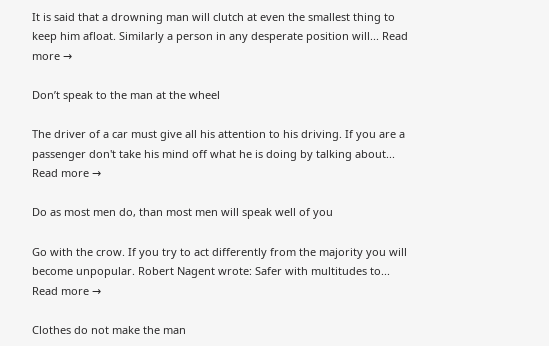It is said that a drowning man will clutch at even the smallest thing to keep him afloat. Similarly a person in any desperate position will... Read more →

Don’t speak to the man at the wheel

The driver of a car must give all his attention to his driving. If you are a passenger don't take his mind off what he is doing by talking about... Read more →

Do as most men do, than most men will speak well of you

Go with the crow. If you try to act differently from the majority you will become unpopular. Robert Nagent wrote: Safer with multitudes to... Read more →

Clothes do not make the man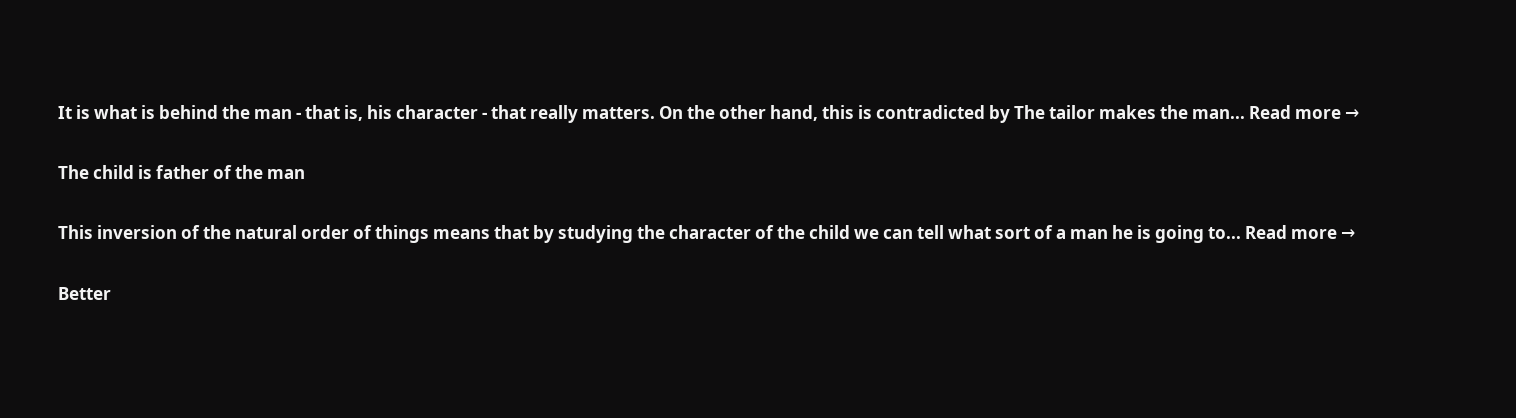It is what is behind the man - that is, his character - that really matters. On the other hand, this is contradicted by The tailor makes the man... Read more →

The child is father of the man

This inversion of the natural order of things means that by studying the character of the child we can tell what sort of a man he is going to... Read more →

Better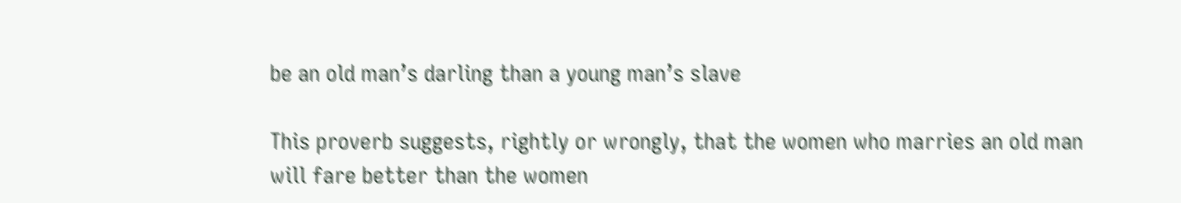be an old man’s darling than a young man’s slave

This proverb suggests, rightly or wrongly, that the women who marries an old man will fare better than the women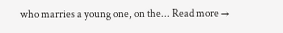who marries a young one, on the... Read more →